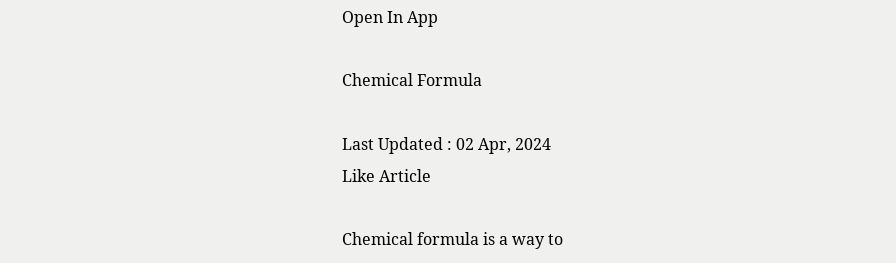Open In App

Chemical Formula

Last Updated : 02 Apr, 2024
Like Article

Chemical formula is a way to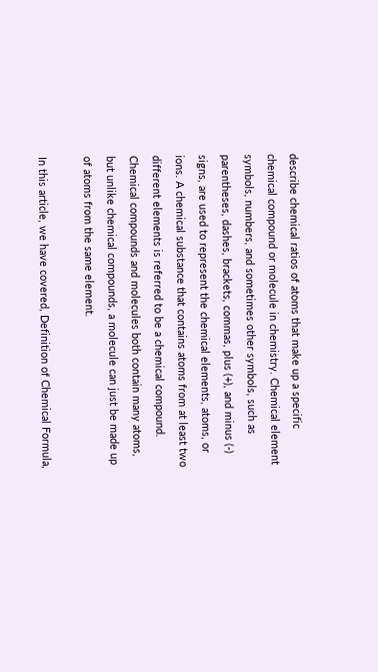describe chemical ratios of atoms that make up a specific chemical compound or molecule in chemistry. Chemical element symbols, numbers, and sometimes other symbols, such as parentheses, dashes, brackets, commas, plus (+), and minus (-) signs, are used to represent the chemical elements, atoms, or ions. A chemical substance that contains atoms from at least two different elements is referred to be a chemical compound. Chemical compounds and molecules both contain many atoms, but unlike chemical compounds, a molecule can just be made up of atoms from the same element.

In this article, we have covered, Definition of Chemical Formula,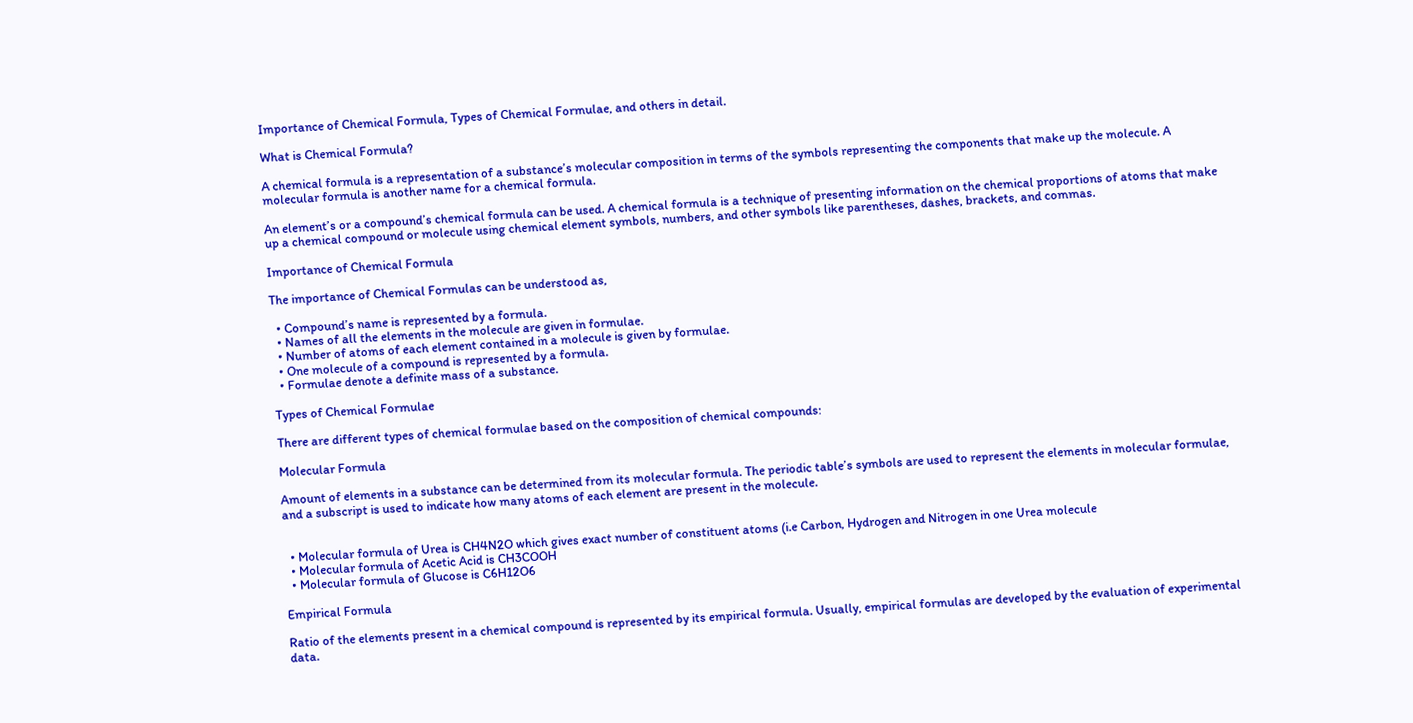Importance of Chemical Formula, Types of Chemical Formulae, and others in detail.

What is Chemical Formula?

A chemical formula is a representation of a substance’s molecular composition in terms of the symbols representing the components that make up the molecule. A molecular formula is another name for a chemical formula.

An element’s or a compound’s chemical formula can be used. A chemical formula is a technique of presenting information on the chemical proportions of atoms that make up a chemical compound or molecule using chemical element symbols, numbers, and other symbols like parentheses, dashes, brackets, and commas.

Importance of Chemical Formula

The importance of Chemical Formulas can be understood as,

  • Compound’s name is represented by a formula.
  • Names of all the elements in the molecule are given in formulae.
  • Number of atoms of each element contained in a molecule is given by formulae.
  • One molecule of a compound is represented by a formula.
  • Formulae denote a definite mass of a substance.

Types of Chemical Formulae

There are different types of chemical formulae based on the composition of chemical compounds:

Molecular Formula

Amount of elements in a substance can be determined from its molecular formula. The periodic table’s symbols are used to represent the elements in molecular formulae, and a subscript is used to indicate how many atoms of each element are present in the molecule.


  • Molecular formula of Urea is CH4N2O which gives exact number of constituent atoms (i.e Carbon, Hydrogen and Nitrogen in one Urea molecule
  • Molecular formula of Acetic Acid is CH3COOH
  • Molecular formula of Glucose is C6H12O6

Empirical Formula

Ratio of the elements present in a chemical compound is represented by its empirical formula. Usually, empirical formulas are developed by the evaluation of experimental data.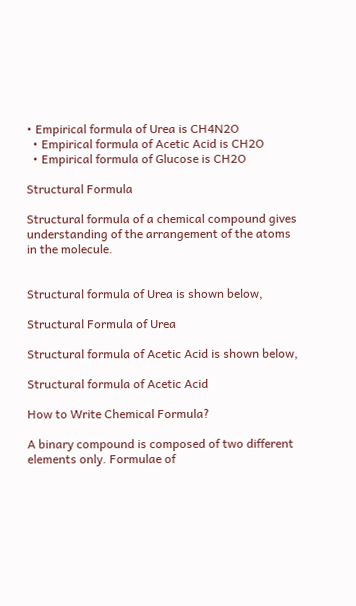• Empirical formula of Urea is CH4N2O
  • Empirical formula of Acetic Acid is CH2O
  • Empirical formula of Glucose is CH2O

Structural Formula

Structural formula of a chemical compound gives understanding of the arrangement of the atoms in the molecule.


Structural formula of Urea is shown below,

Structural Formula of Urea

Structural formula of Acetic Acid is shown below,

Structural formula of Acetic Acid

How to Write Chemical Formula?

A binary compound is composed of two different elements only. Formulae of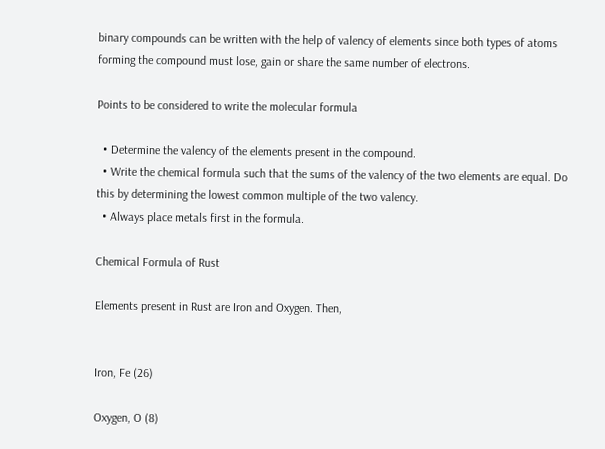binary compounds can be written with the help of valency of elements since both types of atoms forming the compound must lose, gain or share the same number of electrons.

Points to be considered to write the molecular formula

  • Determine the valency of the elements present in the compound.
  • Write the chemical formula such that the sums of the valency of the two elements are equal. Do this by determining the lowest common multiple of the two valency.
  • Always place metals first in the formula.

Chemical Formula of Rust

Elements present in Rust are Iron and Oxygen. Then,


Iron, Fe (26)

Oxygen, O (8)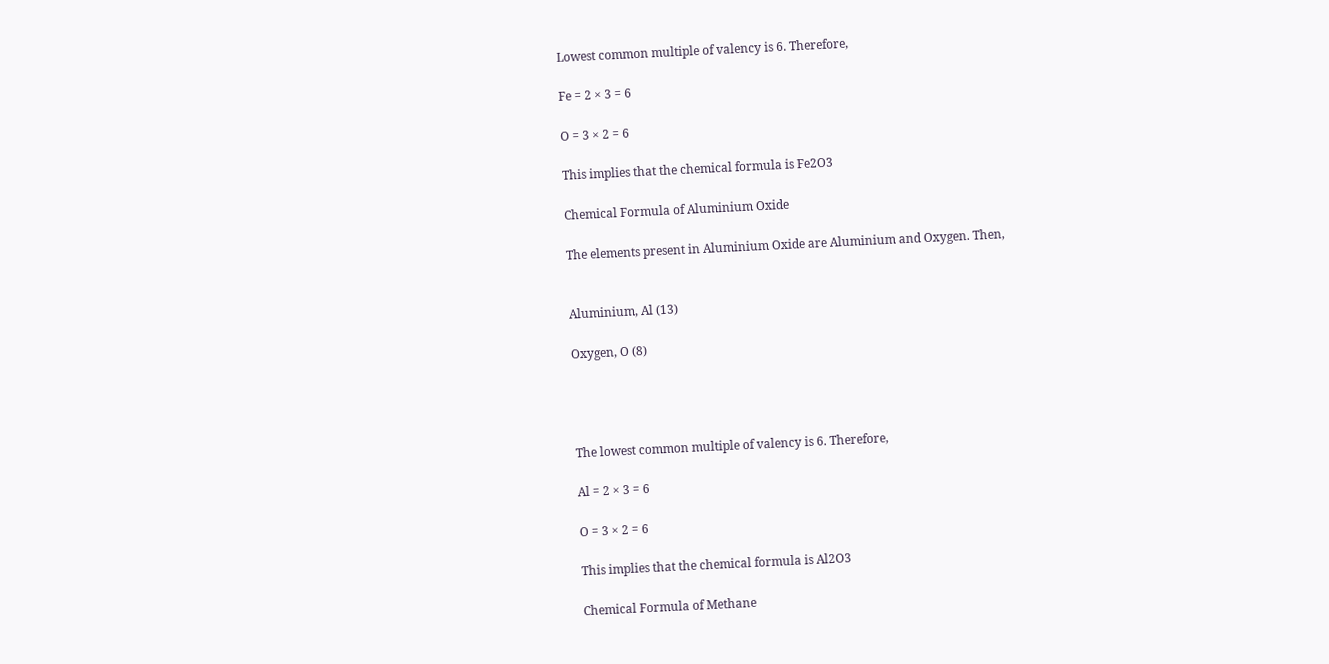Lowest common multiple of valency is 6. Therefore,

Fe = 2 × 3 = 6

O = 3 × 2 = 6

This implies that the chemical formula is Fe2O3

Chemical Formula of Aluminium Oxide

The elements present in Aluminium Oxide are Aluminium and Oxygen. Then,


Aluminium, Al (13)

Oxygen, O (8)




The lowest common multiple of valency is 6. Therefore,

Al = 2 × 3 = 6

O = 3 × 2 = 6

This implies that the chemical formula is Al2O3

Chemical Formula of Methane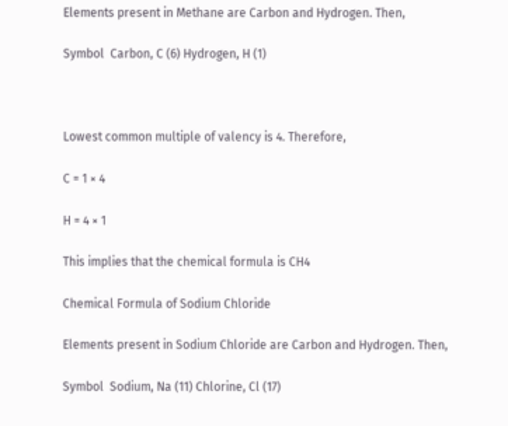Elements present in Methane are Carbon and Hydrogen. Then,

Symbol  Carbon, C (6) Hydrogen, H (1)



Lowest common multiple of valency is 4. Therefore,

C = 1 × 4

H = 4 × 1

This implies that the chemical formula is CH4

Chemical Formula of Sodium Chloride

Elements present in Sodium Chloride are Carbon and Hydrogen. Then,

Symbol  Sodium, Na (11) Chlorine, Cl (17)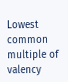Lowest common multiple of valency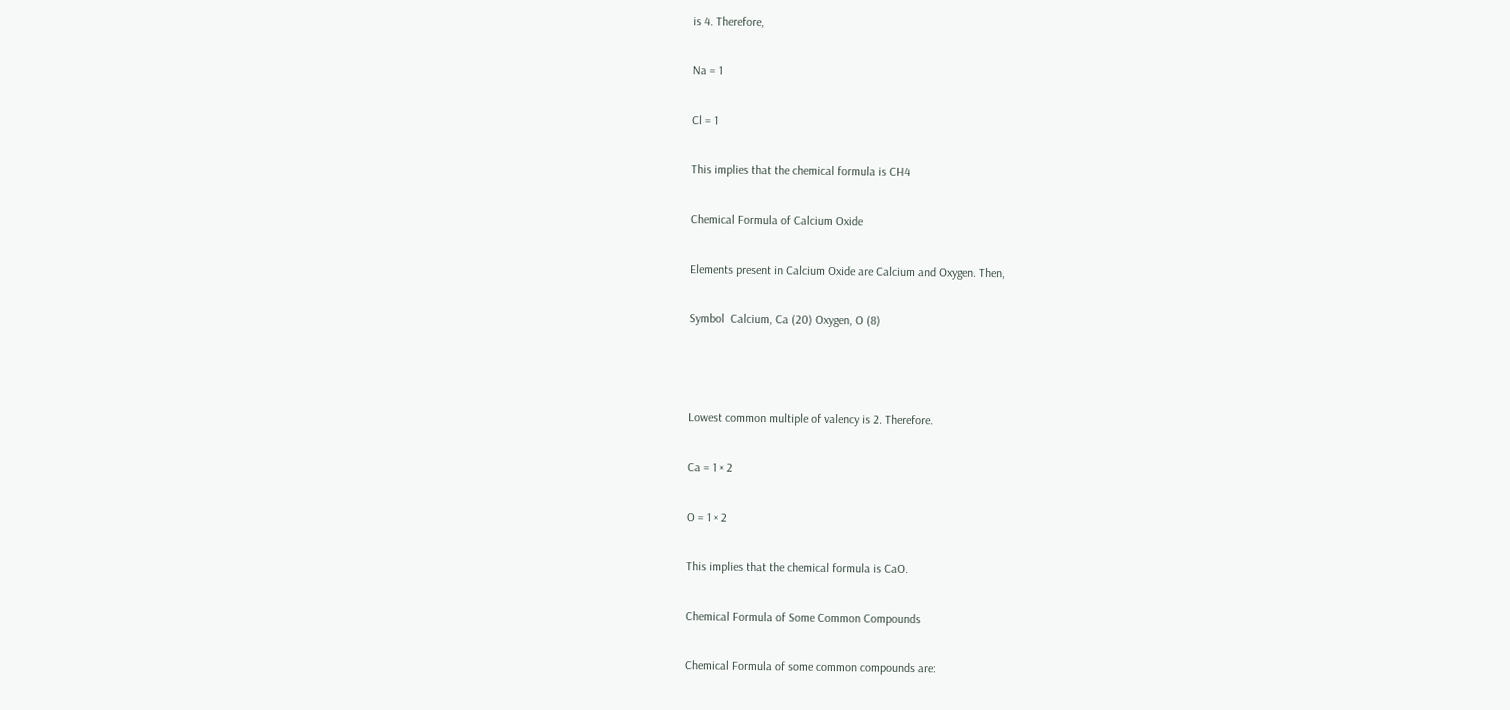is 4. Therefore,

Na = 1

Cl = 1

This implies that the chemical formula is CH4

Chemical Formula of Calcium Oxide

Elements present in Calcium Oxide are Calcium and Oxygen. Then,

Symbol  Calcium, Ca (20) Oxygen, O (8)



Lowest common multiple of valency is 2. Therefore.

Ca = 1 × 2

O = 1 × 2

This implies that the chemical formula is CaO.

Chemical Formula of Some Common Compounds

Chemical Formula of some common compounds are: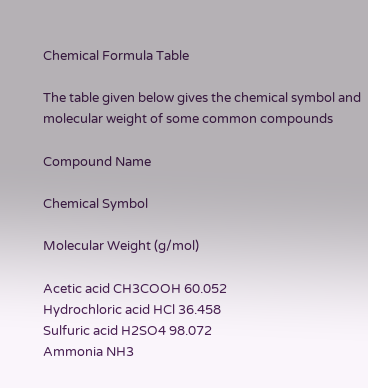Chemical Formula Table

The table given below gives the chemical symbol and molecular weight of some common compounds

Compound Name

Chemical Symbol

Molecular Weight (g/mol)

Acetic acid CH3COOH 60.052
Hydrochloric acid HCl 36.458
Sulfuric acid H2SO4 98.072
Ammonia NH3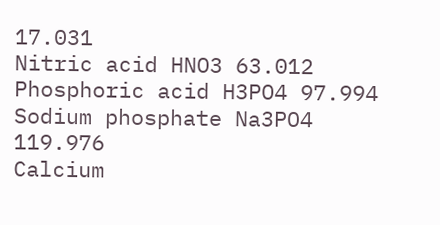17.031
Nitric acid HNO3 63.012
Phosphoric acid H3PO4 97.994
Sodium phosphate Na3PO4 119.976
Calcium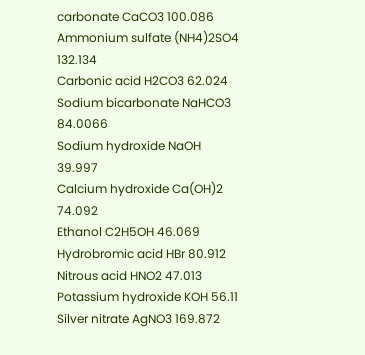carbonate CaCO3 100.086
Ammonium sulfate (NH4)2SO4 132.134
Carbonic acid H2CO3 62.024
Sodium bicarbonate NaHCO3 84.0066
Sodium hydroxide NaOH 39.997
Calcium hydroxide Ca(OH)2 74.092
Ethanol C2H5OH 46.069
Hydrobromic acid HBr 80.912
Nitrous acid HNO2 47.013
Potassium hydroxide KOH 56.11
Silver nitrate AgNO3 169.872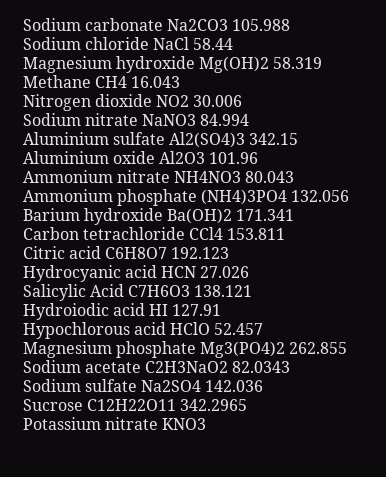Sodium carbonate Na2CO3 105.988
Sodium chloride NaCl 58.44
Magnesium hydroxide Mg(OH)2 58.319
Methane CH4 16.043
Nitrogen dioxide NO2 30.006
Sodium nitrate NaNO3 84.994
Aluminium sulfate Al2(SO4)3 342.15
Aluminium oxide Al2O3 101.96
Ammonium nitrate NH4NO3 80.043
Ammonium phosphate (NH4)3PO4 132.056
Barium hydroxide Ba(OH)2 171.341
Carbon tetrachloride CCl4 153.811
Citric acid C6H8O7 192.123
Hydrocyanic acid HCN 27.026
Salicylic Acid C7H6O3 138.121
Hydroiodic acid HI 127.91
Hypochlorous acid HClO 52.457
Magnesium phosphate Mg3(PO4)2 262.855
Sodium acetate C2H3NaO2 82.0343
Sodium sulfate Na2SO4 142.036
Sucrose C12H22O11 342.2965
Potassium nitrate KNO3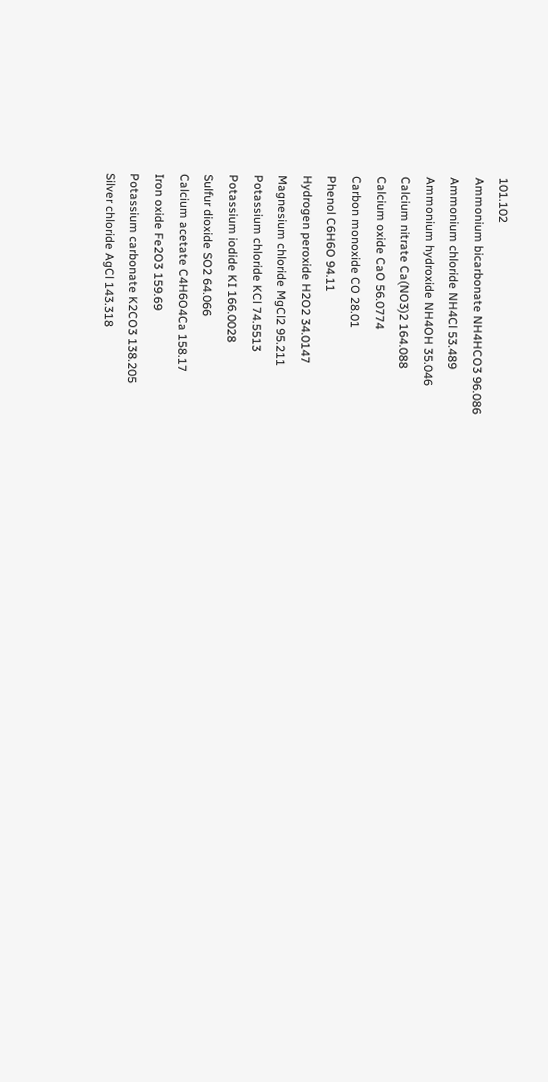101.102
Ammonium bicarbonate NH4HCO3 96.086
Ammonium chloride NH4Cl 53.489
Ammonium hydroxide NH4OH 35.046
Calcium nitrate Ca(NO3)2 164.088
Calcium oxide CaO 56.0774
Carbon monoxide CO 28.01
Phenol C6H6O 94.11
Hydrogen peroxide H2O2 34.0147
Magnesium chloride MgCl2 95.211
Potassium chloride KCl 74.5513
Potassium iodide KI 166.0028
Sulfur dioxide SO2 64.066
Calcium acetate C4H6O4Ca 158.17
Iron oxide Fe2O3 159.69
Potassium carbonate K2CO3 138.205
Silver chloride AgCl 143.318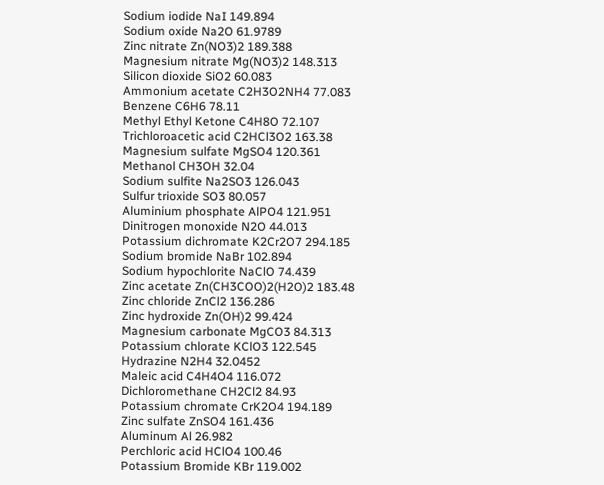Sodium iodide NaI 149.894
Sodium oxide Na2O 61.9789
Zinc nitrate Zn(NO3)2 189.388
Magnesium nitrate Mg(NO3)2 148.313
Silicon dioxide SiO2 60.083
Ammonium acetate C2H3O2NH4 77.083
Benzene C6H6 78.11
Methyl Ethyl Ketone C4H8O 72.107
Trichloroacetic acid C2HCl3O2 163.38
Magnesium sulfate MgSO4 120.361
Methanol CH3OH 32.04
Sodium sulfite Na2SO3 126.043
Sulfur trioxide SO3 80.057
Aluminium phosphate AlPO4 121.951
Dinitrogen monoxide N2O 44.013
Potassium dichromate K2Cr2O7 294.185
Sodium bromide NaBr 102.894
Sodium hypochlorite NaClO 74.439
Zinc acetate Zn(CH3COO)2(H2O)2 183.48
Zinc chloride ZnCl2 136.286
Zinc hydroxide Zn(OH)2 99.424
Magnesium carbonate MgCO3 84.313
Potassium chlorate KClO3 122.545
Hydrazine N2H4 32.0452
Maleic acid C4H4O4 116.072
Dichloromethane CH2Cl2 84.93
Potassium chromate CrK2O4 194.189
Zinc sulfate ZnSO4 161.436
Aluminum Al 26.982
Perchloric acid HClO4 100.46
Potassium Bromide KBr 119.002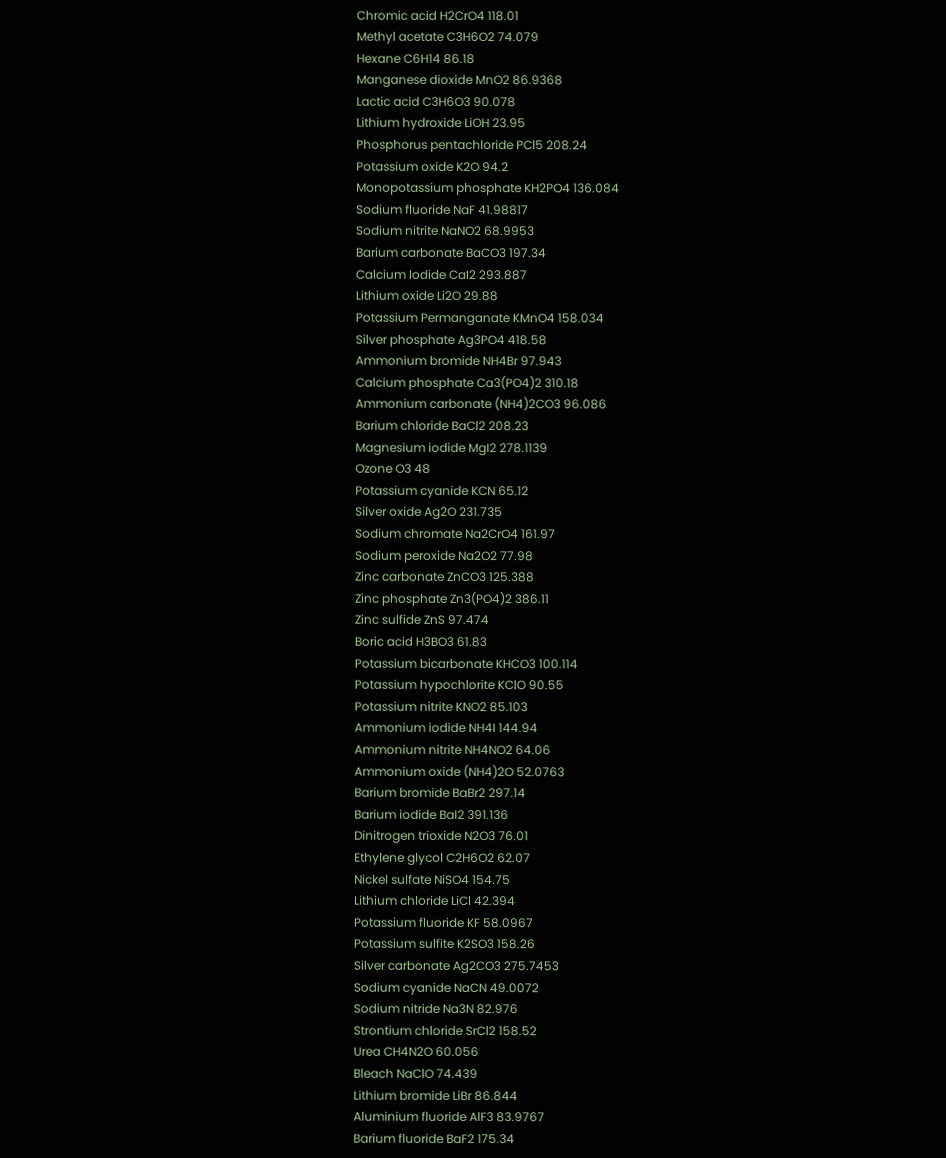Chromic acid H2CrO4 118.01
Methyl acetate C3H6O2 74.079
Hexane C6H14 86.18
Manganese dioxide MnO2 86.9368
Lactic acid C3H6O3 90.078
Lithium hydroxide LiOH 23.95
Phosphorus pentachloride PCl5 208.24
Potassium oxide K2O 94.2
Monopotassium phosphate KH2PO4 136.084
Sodium fluoride NaF 41.98817
Sodium nitrite NaNO2 68.9953
Barium carbonate BaCO3 197.34
Calcium Iodide CaI2 293.887
Lithium oxide Li2O 29.88
Potassium Permanganate KMnO4 158.034
Silver phosphate Ag3PO4 418.58
Ammonium bromide NH4Br 97.943
Calcium phosphate Ca3(PO4)2 310.18
Ammonium carbonate (NH4)2CO3 96.086
Barium chloride BaCl2 208.23
Magnesium iodide MgI2 278.1139
Ozone O3 48
Potassium cyanide KCN 65.12
Silver oxide Ag2O 231.735
Sodium chromate Na2CrO4 161.97
Sodium peroxide Na2O2 77.98
Zinc carbonate ZnCO3 125.388
Zinc phosphate Zn3(PO4)2 386.11
Zinc sulfide ZnS 97.474
Boric acid H3BO3 61.83
Potassium bicarbonate KHCO3 100.114
Potassium hypochlorite KClO 90.55
Potassium nitrite KNO2 85.103
Ammonium iodide NH4I 144.94
Ammonium nitrite NH4NO2 64.06
Ammonium oxide (NH4)2O 52.0763
Barium bromide BaBr2 297.14
Barium iodide BaI2 391.136
Dinitrogen trioxide N2O3 76.01
Ethylene glycol C2H6O2 62.07
Nickel sulfate NiSO4 154.75
Lithium chloride LiCl 42.394
Potassium fluoride KF 58.0967
Potassium sulfite K2SO3 158.26
Silver carbonate Ag2CO3 275.7453
Sodium cyanide NaCN 49.0072
Sodium nitride Na3N 82.976
Strontium chloride SrCl2 158.52
Urea CH4N2O 60.056
Bleach NaClO 74.439
Lithium bromide LiBr 86.844
Aluminium fluoride AlF3 83.9767
Barium fluoride BaF2 175.34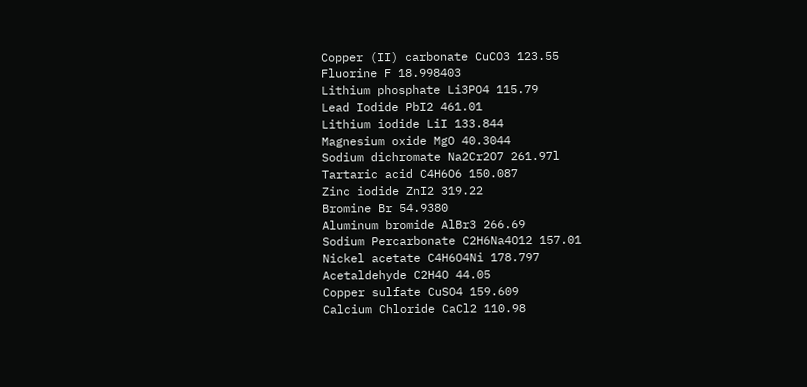Copper (II) carbonate CuCO3 123.55
Fluorine F 18.998403
Lithium phosphate Li3PO4 115.79
Lead Iodide PbI2 461.01
Lithium iodide LiI 133.844
Magnesium oxide MgO 40.3044
Sodium dichromate Na2Cr2O7 261.97l
Tartaric acid C4H6O6 150.087
Zinc iodide ZnI2 319.22
Bromine Br 54.9380
Aluminum bromide AlBr3 266.69
Sodium Percarbonate C2H6Na4O12 157.01
Nickel acetate C4H6O4Ni 178.797
Acetaldehyde C2H4O 44.05
Copper sulfate CuSO4 159.609
Calcium Chloride CaCl2 110.98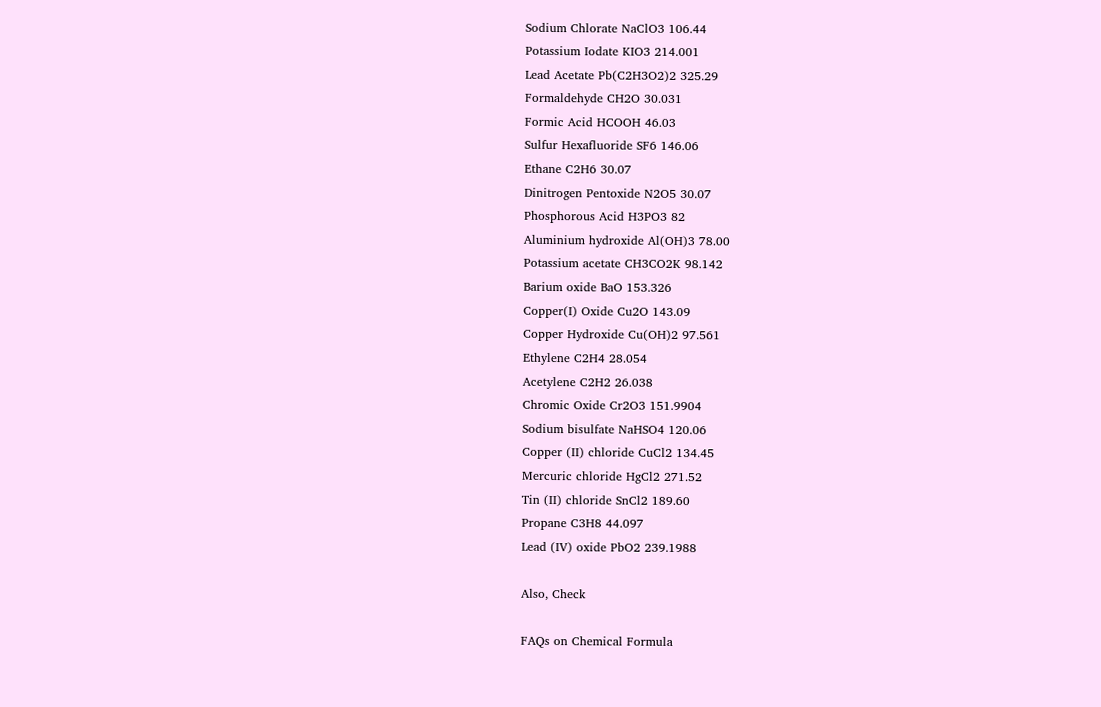Sodium Chlorate NaClO3 106.44
Potassium Iodate KIO3 214.001
Lead Acetate Pb(C2H3O2)2 325.29
Formaldehyde CH2O 30.031
Formic Acid HCOOH 46.03
Sulfur Hexafluoride SF6 146.06
Ethane C2H6 30.07
Dinitrogen Pentoxide N2O5 30.07
Phosphorous Acid H3PO3 82
Aluminium hydroxide Al(OH)3 78.00
Potassium acetate CH3CO2K 98.142
Barium oxide BaO 153.326
Copper(I) Oxide Cu2O 143.09
Copper Hydroxide Cu(OH)2 97.561
Ethylene C2H4 28.054
Acetylene C2H2 26.038
Chromic Oxide Cr2O3 151.9904
Sodium bisulfate NaHSO4 120.06
Copper (II) chloride CuCl2 134.45
Mercuric chloride HgCl2 271.52
Tin (II) chloride SnCl2 189.60
Propane C3H8 44.097
Lead (IV) oxide PbO2 239.1988

Also, Check

FAQs on Chemical Formula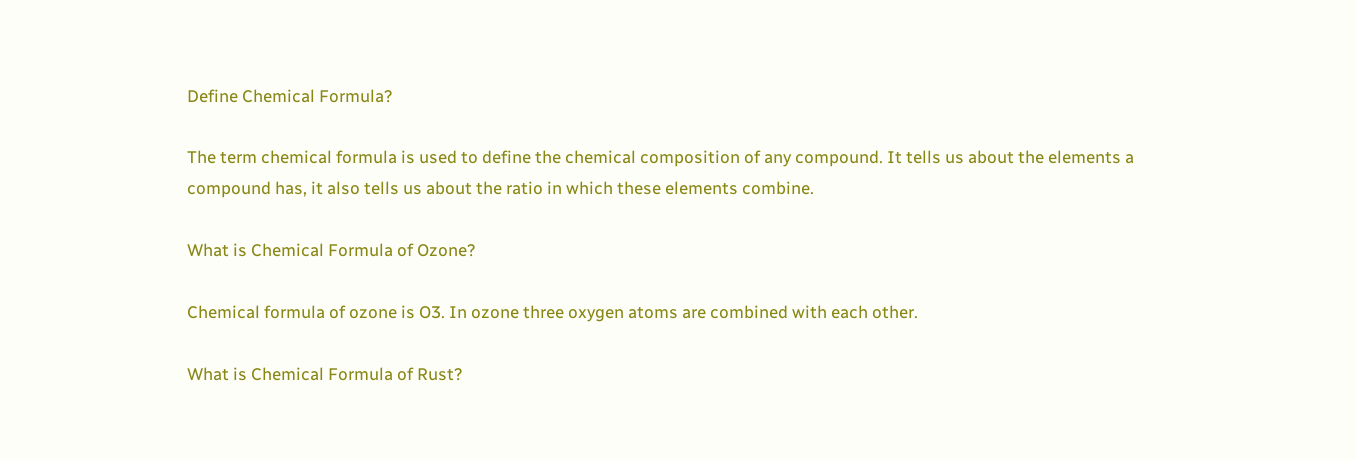Define Chemical Formula?

The term chemical formula is used to define the chemical composition of any compound. It tells us about the elements a compound has, it also tells us about the ratio in which these elements combine.

What is Chemical Formula of Ozone?

Chemical formula of ozone is O3. In ozone three oxygen atoms are combined with each other.

What is Chemical Formula of Rust?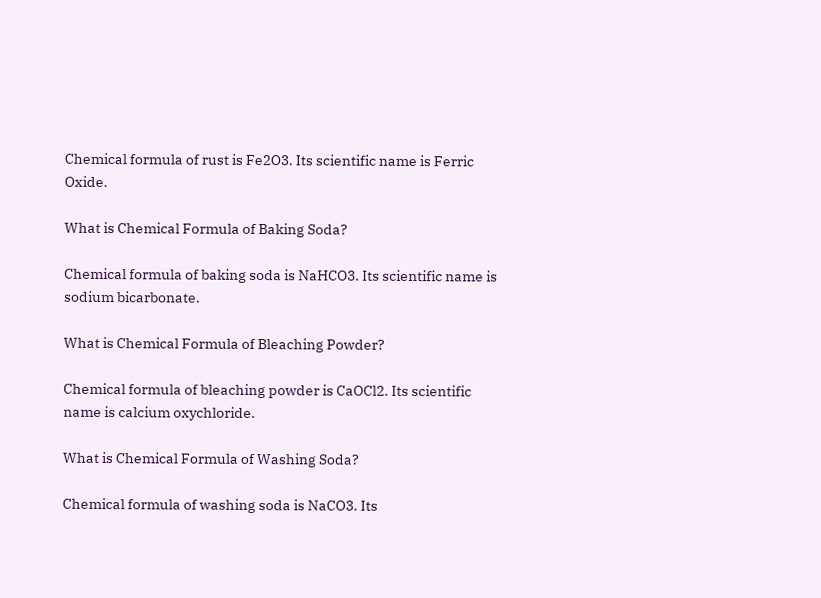Chemical formula of rust is Fe2O3. Its scientific name is Ferric Oxide.

What is Chemical Formula of Baking Soda?

Chemical formula of baking soda is NaHCO3. Its scientific name is sodium bicarbonate.

What is Chemical Formula of Bleaching Powder?

Chemical formula of bleaching powder is CaOCl2. Its scientific name is calcium oxychloride.

What is Chemical Formula of Washing Soda?

Chemical formula of washing soda is NaCO3. Its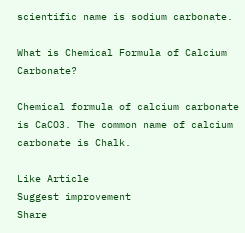scientific name is sodium carbonate.

What is Chemical Formula of Calcium Carbonate?

Chemical formula of calcium carbonate is CaCO3. The common name of calcium carbonate is Chalk.

Like Article
Suggest improvement
Share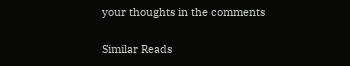your thoughts in the comments

Similar Reads